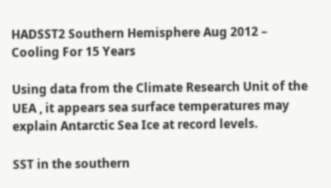HADSST2 Southern Hemisphere Aug 2012 – Cooling For 15 Years

Using data from the Climate Research Unit of the UEA , it appears sea surface temperatures may explain Antarctic Sea Ice at record levels.

SST in the southern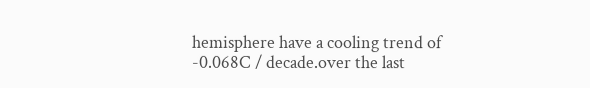hemisphere have a cooling trend of -0.068C / decade.over the last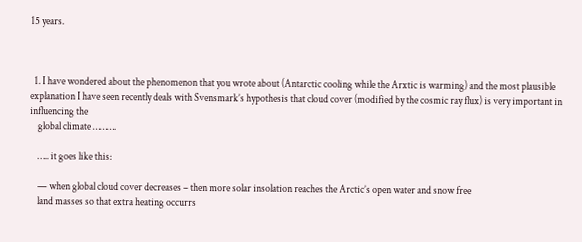15 years.



  1. I have wondered about the phenomenon that you wrote about (Antarctic cooling while the Arxtic is warming) and the most plausible explanation I have seen recently deals with Svensmark’s hypothesis that cloud cover (modified by the cosmic ray flux) is very important in influencing the
    global climate ……….

    ….. it goes like this:

    — when global cloud cover decreases – then more solar insolation reaches the Arctic’s open water and snow free
    land masses so that extra heating occurrs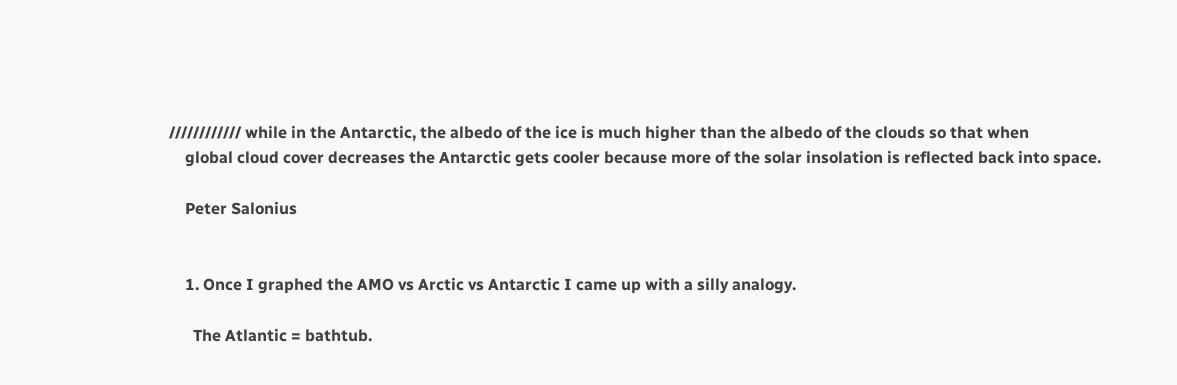//////////// while in the Antarctic, the albedo of the ice is much higher than the albedo of the clouds so that when
    global cloud cover decreases the Antarctic gets cooler because more of the solar insolation is reflected back into space.

    Peter Salonius


    1. Once I graphed the AMO vs Arctic vs Antarctic I came up with a silly analogy.

      The Atlantic = bathtub.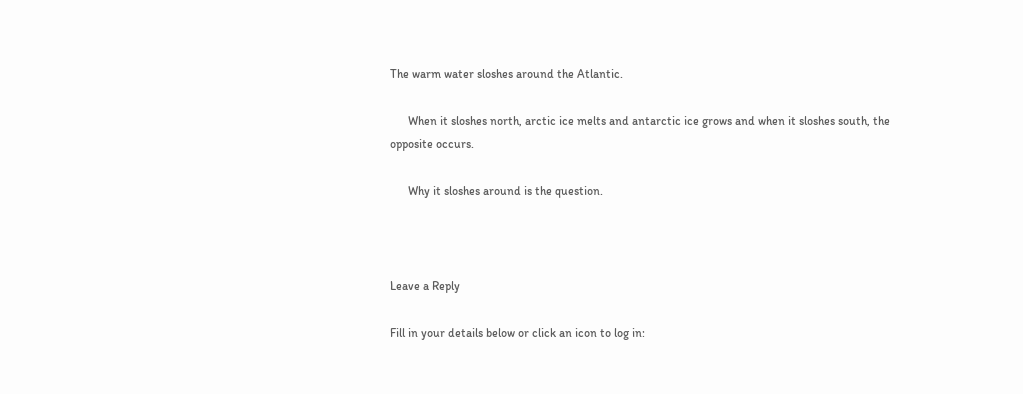The warm water sloshes around the Atlantic.

      When it sloshes north, arctic ice melts and antarctic ice grows and when it sloshes south, the opposite occurs.

      Why it sloshes around is the question.



Leave a Reply

Fill in your details below or click an icon to log in: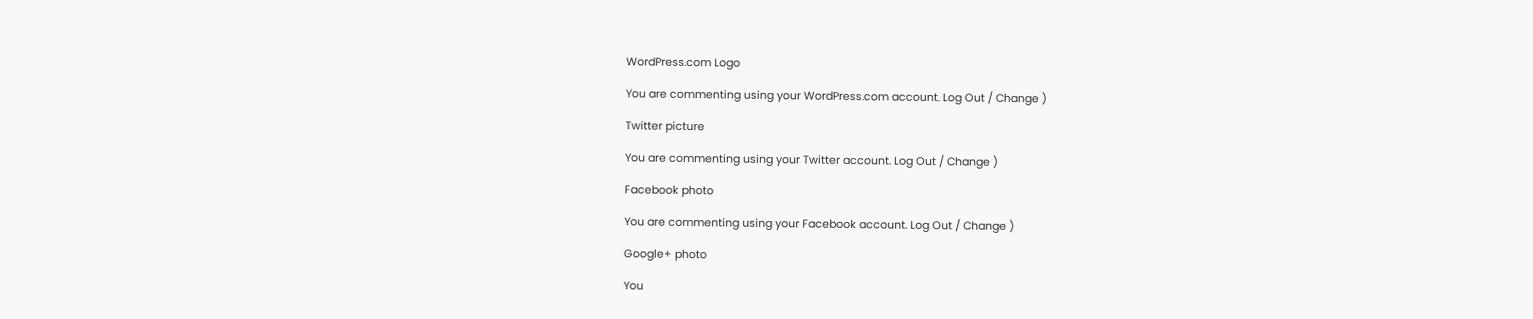WordPress.com Logo

You are commenting using your WordPress.com account. Log Out / Change )

Twitter picture

You are commenting using your Twitter account. Log Out / Change )

Facebook photo

You are commenting using your Facebook account. Log Out / Change )

Google+ photo

You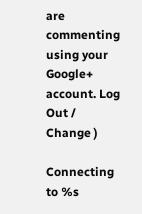are commenting using your Google+ account. Log Out / Change )

Connecting to %s